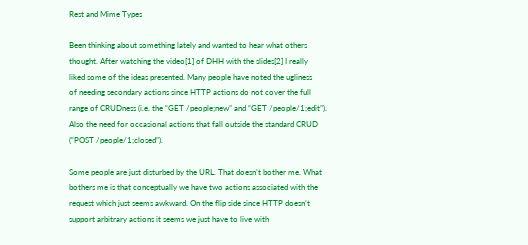Rest and Mime Types

Been thinking about something lately and wanted to hear what others
thought. After watching the video[1] of DHH with the slides[2] I really
liked some of the ideas presented. Many people have noted the ugliness
of needing secondary actions since HTTP actions do not cover the full
range of CRUDness (i.e. the “GET /people;new” and “GET /people/1;edit”).
Also the need for occasional actions that fall outside the standard CRUD
(“POST /people/1;closed”).

Some people are just disturbed by the URL. That doesn’t bother me. What
bothers me is that conceptually we have two actions associated with the
request which just seems awkward. On the flip side since HTTP doesn’t
support arbitrary actions it seems we just have to live with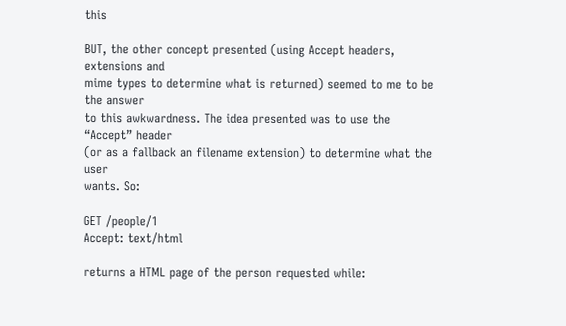this

BUT, the other concept presented (using Accept headers, extensions and
mime types to determine what is returned) seemed to me to be the answer
to this awkwardness. The idea presented was to use the “Accept” header
(or as a fallback an filename extension) to determine what the user
wants. So:

GET /people/1
Accept: text/html

returns a HTML page of the person requested while: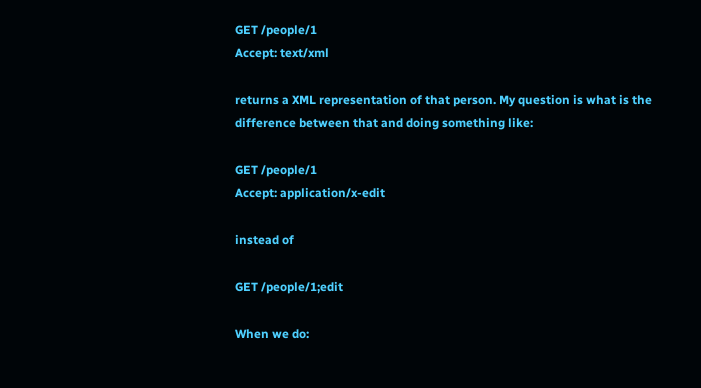GET /people/1
Accept: text/xml

returns a XML representation of that person. My question is what is the
difference between that and doing something like:

GET /people/1
Accept: application/x-edit

instead of

GET /people/1;edit

When we do: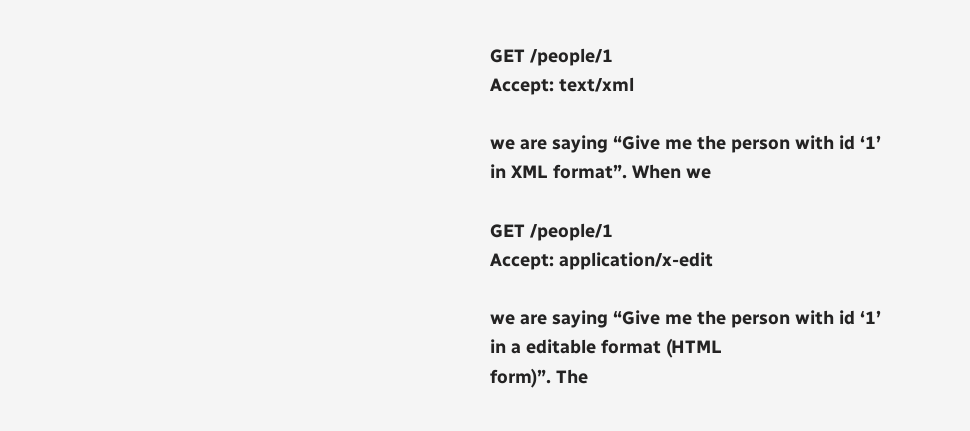GET /people/1
Accept: text/xml

we are saying “Give me the person with id ‘1’ in XML format”. When we

GET /people/1
Accept: application/x-edit

we are saying “Give me the person with id ‘1’ in a editable format (HTML
form)”. The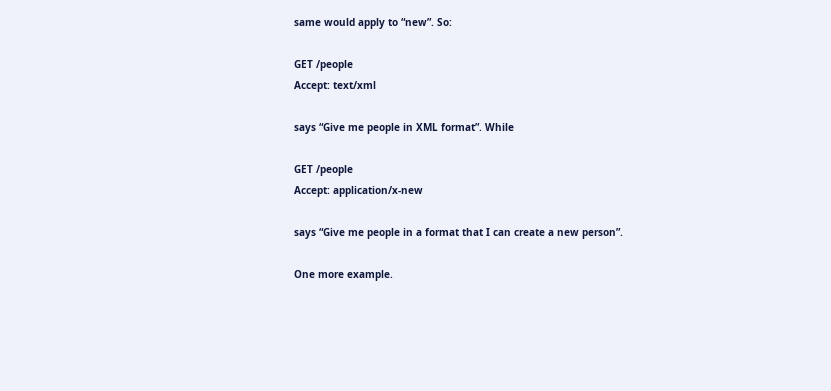same would apply to “new”. So:

GET /people
Accept: text/xml

says “Give me people in XML format”. While

GET /people
Accept: application/x-new

says “Give me people in a format that I can create a new person”.

One more example.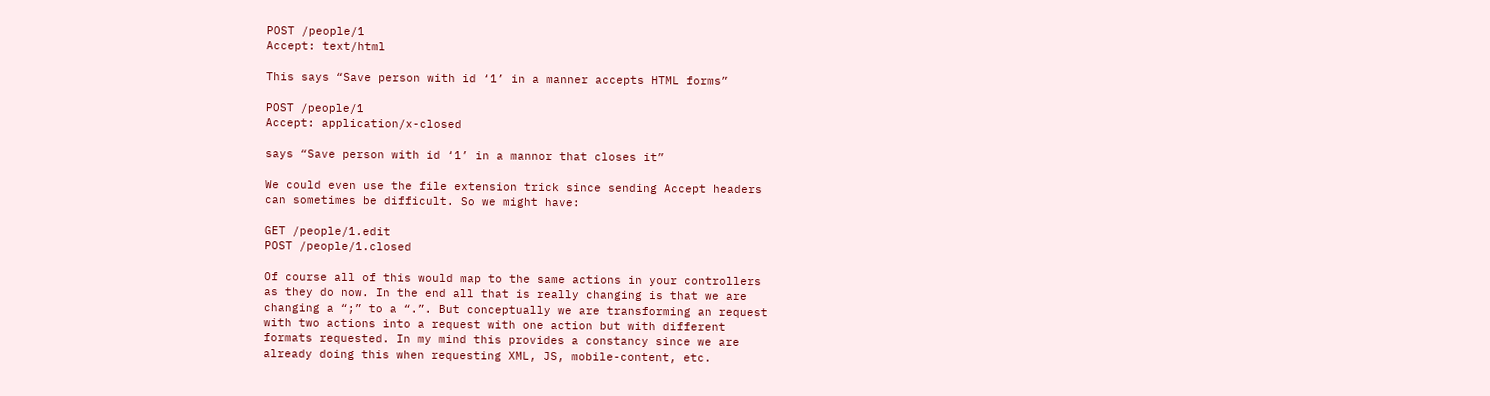POST /people/1
Accept: text/html

This says “Save person with id ‘1’ in a manner accepts HTML forms”

POST /people/1
Accept: application/x-closed

says “Save person with id ‘1’ in a mannor that closes it”

We could even use the file extension trick since sending Accept headers
can sometimes be difficult. So we might have:

GET /people/1.edit
POST /people/1.closed

Of course all of this would map to the same actions in your controllers
as they do now. In the end all that is really changing is that we are
changing a “;” to a “.”. But conceptually we are transforming an request
with two actions into a request with one action but with different
formats requested. In my mind this provides a constancy since we are
already doing this when requesting XML, JS, mobile-content, etc.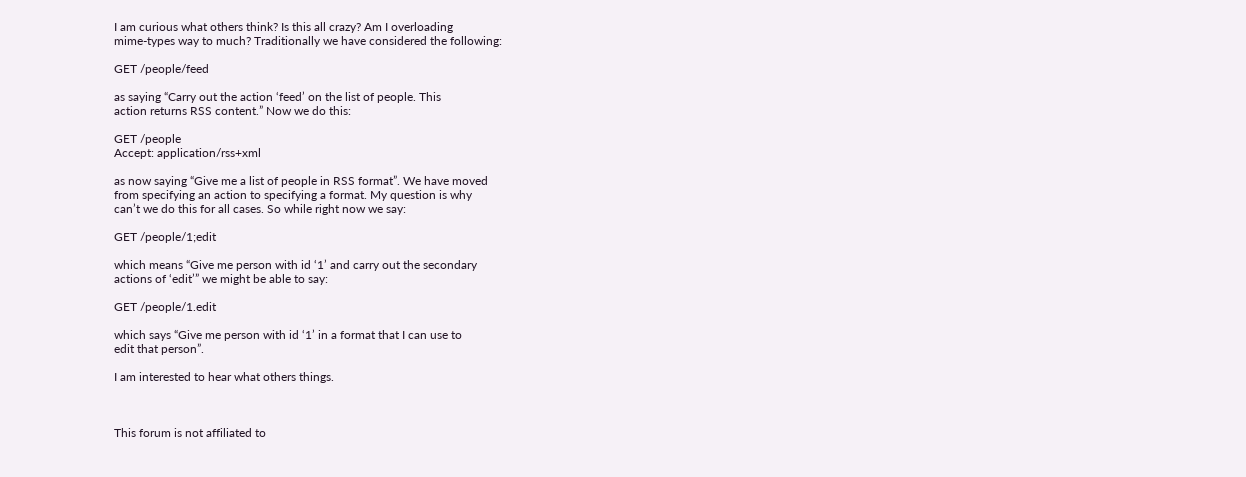I am curious what others think? Is this all crazy? Am I overloading
mime-types way to much? Traditionally we have considered the following:

GET /people/feed

as saying “Carry out the action ‘feed’ on the list of people. This
action returns RSS content.” Now we do this:

GET /people
Accept: application/rss+xml

as now saying “Give me a list of people in RSS format”. We have moved
from specifying an action to specifying a format. My question is why
can’t we do this for all cases. So while right now we say:

GET /people/1;edit

which means “Give me person with id ‘1’ and carry out the secondary
actions of ‘edit’” we might be able to say:

GET /people/1.edit

which says “Give me person with id ‘1’ in a format that I can use to
edit that person”.

I am interested to hear what others things.



This forum is not affiliated to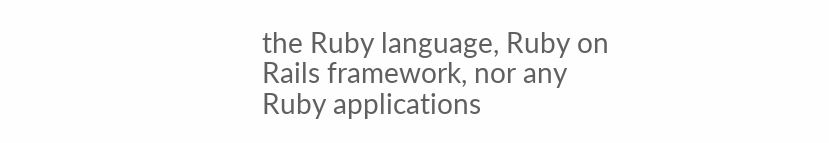the Ruby language, Ruby on Rails framework, nor any Ruby applications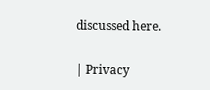discussed here.

| Privacy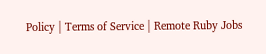Policy | Terms of Service | Remote Ruby Jobs